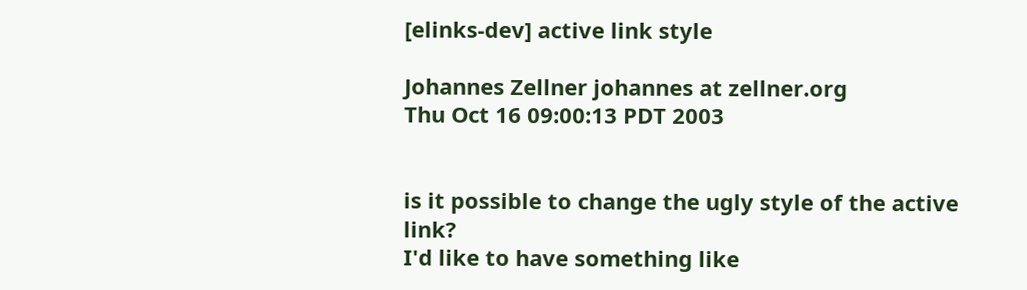[elinks-dev] active link style

Johannes Zellner johannes at zellner.org
Thu Oct 16 09:00:13 PDT 2003


is it possible to change the ugly style of the active link?
I'd like to have something like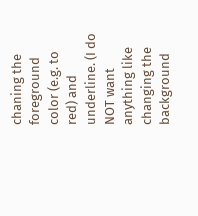chaning the foreground color (e.g. to
red) and underline. (I do NOT want anything like changing the background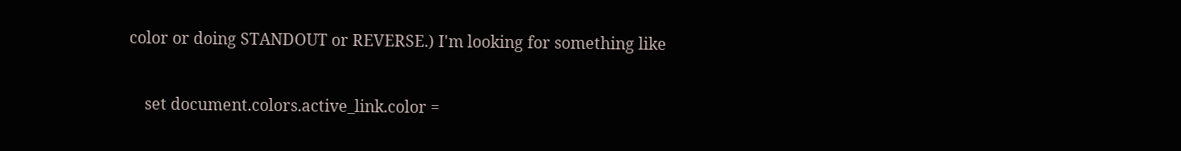color or doing STANDOUT or REVERSE.) I'm looking for something like

    set document.colors.active_link.color =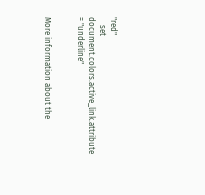"red"
    set document.colors.active_link.attribute = "underline"


More information about the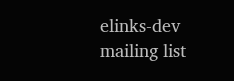elinks-dev mailing list